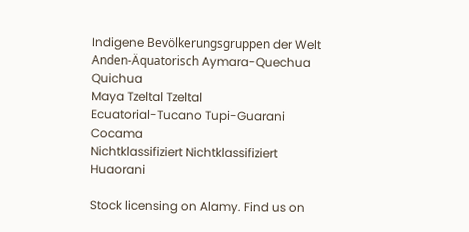Indigene Bevölkerungsgruppen der Welt
Anden-Äquatorisch Aymara-Quechua Quichua
Maya Tzeltal Tzeltal
Ecuatorial-Tucano Tupi-Guarani Cocama
Nichtklassifiziert Nichtklassifiziert Huaorani

Stock licensing on Alamy. Find us on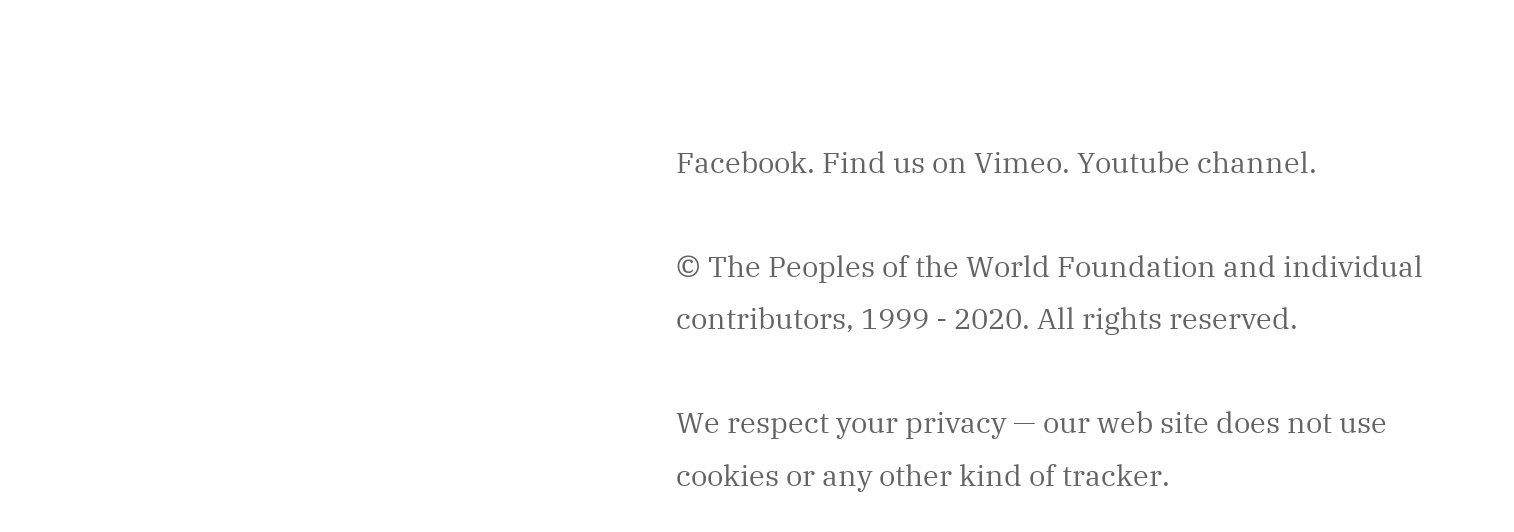Facebook. Find us on Vimeo. Youtube channel.

© The Peoples of the World Foundation and individual contributors, 1999 - 2020. All rights reserved.

We respect your privacy — our web site does not use cookies or any other kind of tracker.